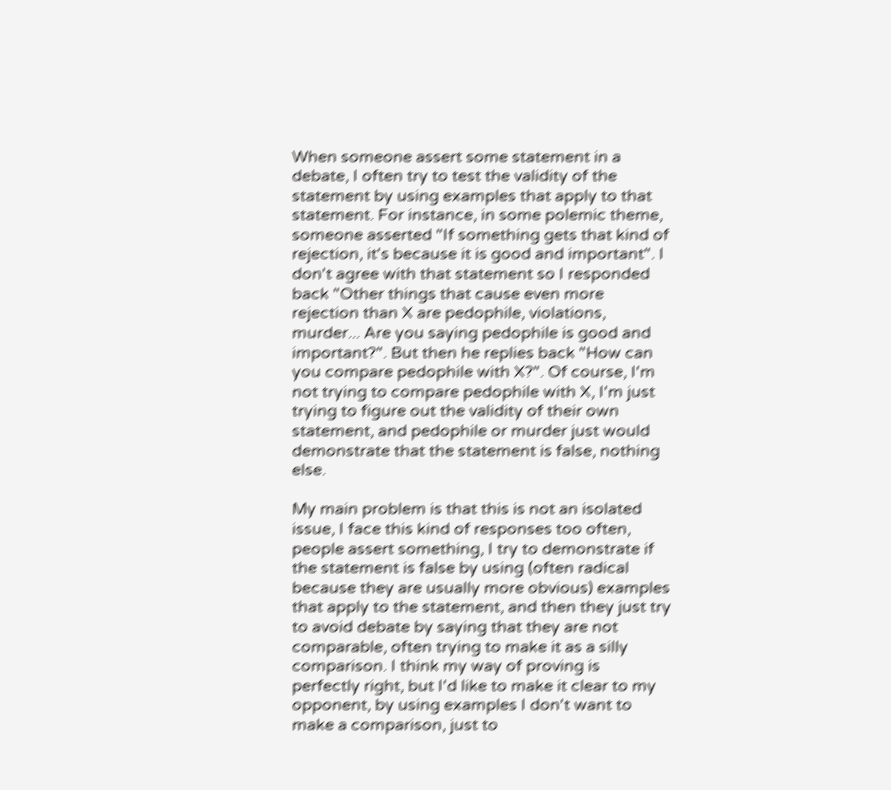When someone assert some statement in a debate, I often try to test the validity of the statement by using examples that apply to that statement. For instance, in some polemic theme, someone asserted "If something gets that kind of rejection, it's because it is good and important". I don't agree with that statement so I responded back "Other things that cause even more rejection than X are pedophile, violations, murder... Are you saying pedophile is good and important?". But then he replies back "How can you compare pedophile with X?". Of course, I'm not trying to compare pedophile with X, I'm just trying to figure out the validity of their own statement, and pedophile or murder just would demonstrate that the statement is false, nothing else.

My main problem is that this is not an isolated issue, I face this kind of responses too often, people assert something, I try to demonstrate if the statement is false by using (often radical because they are usually more obvious) examples that apply to the statement, and then they just try to avoid debate by saying that they are not comparable, often trying to make it as a silly comparison. I think my way of proving is perfectly right, but I'd like to make it clear to my opponent, by using examples I don't want to make a comparison, just to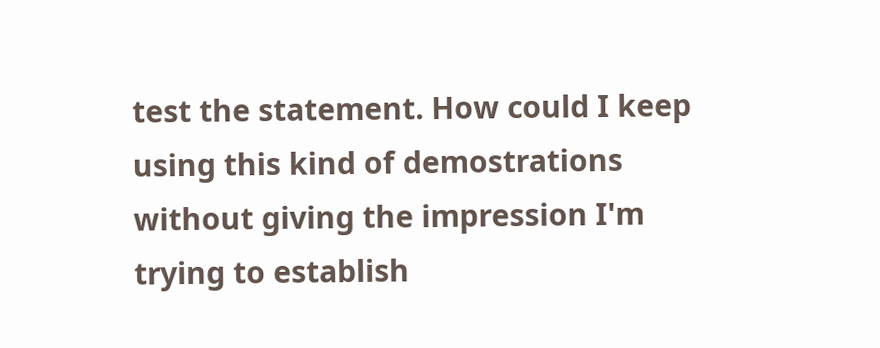test the statement. How could I keep using this kind of demostrations without giving the impression I'm trying to establish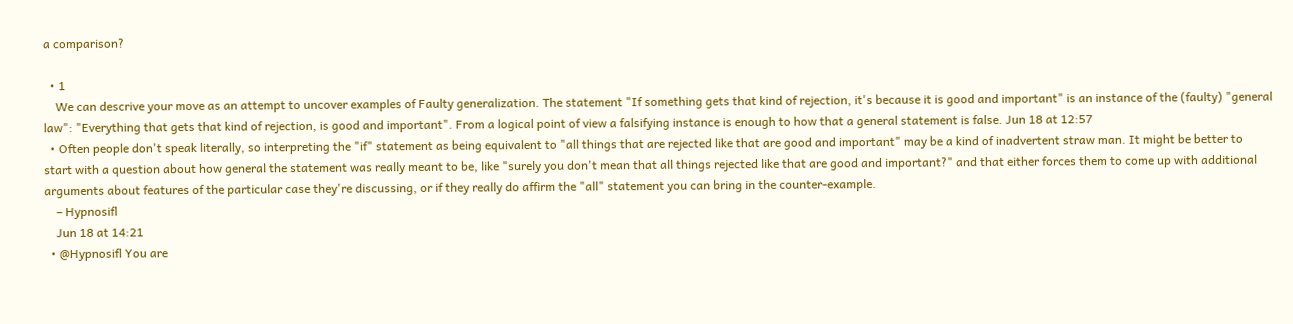a comparison?

  • 1
    We can descrive your move as an attempt to uncover examples of Faulty generalization. The statement "If something gets that kind of rejection, it's because it is good and important" is an instance of the (faulty) "general law": "Everything that gets that kind of rejection, is good and important". From a logical point of view a falsifying instance is enough to how that a general statement is false. Jun 18 at 12:57
  • Often people don't speak literally, so interpreting the "if" statement as being equivalent to "all things that are rejected like that are good and important" may be a kind of inadvertent straw man. It might be better to start with a question about how general the statement was really meant to be, like "surely you don't mean that all things rejected like that are good and important?" and that either forces them to come up with additional arguments about features of the particular case they're discussing, or if they really do affirm the "all" statement you can bring in the counter-example.
    – Hypnosifl
    Jun 18 at 14:21
  • @Hypnosifl You are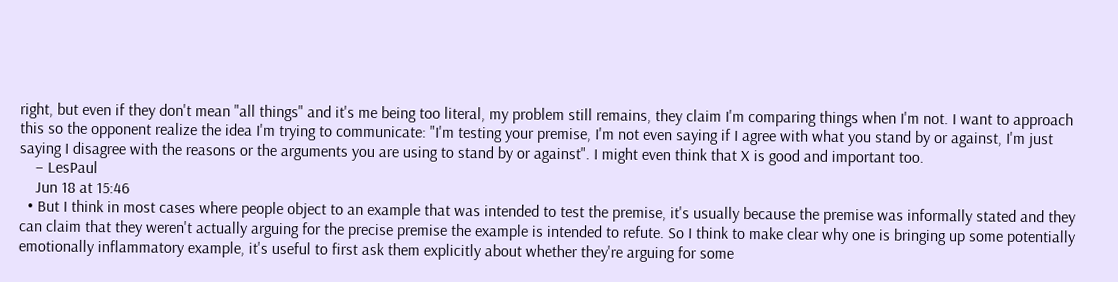right, but even if they don't mean "all things" and it's me being too literal, my problem still remains, they claim I'm comparing things when I'm not. I want to approach this so the opponent realize the idea I'm trying to communicate: "I'm testing your premise, I'm not even saying if I agree with what you stand by or against, I'm just saying I disagree with the reasons or the arguments you are using to stand by or against". I might even think that X is good and important too.
    – LesPaul
    Jun 18 at 15:46
  • But I think in most cases where people object to an example that was intended to test the premise, it's usually because the premise was informally stated and they can claim that they weren't actually arguing for the precise premise the example is intended to refute. So I think to make clear why one is bringing up some potentially emotionally inflammatory example, it's useful to first ask them explicitly about whether they're arguing for some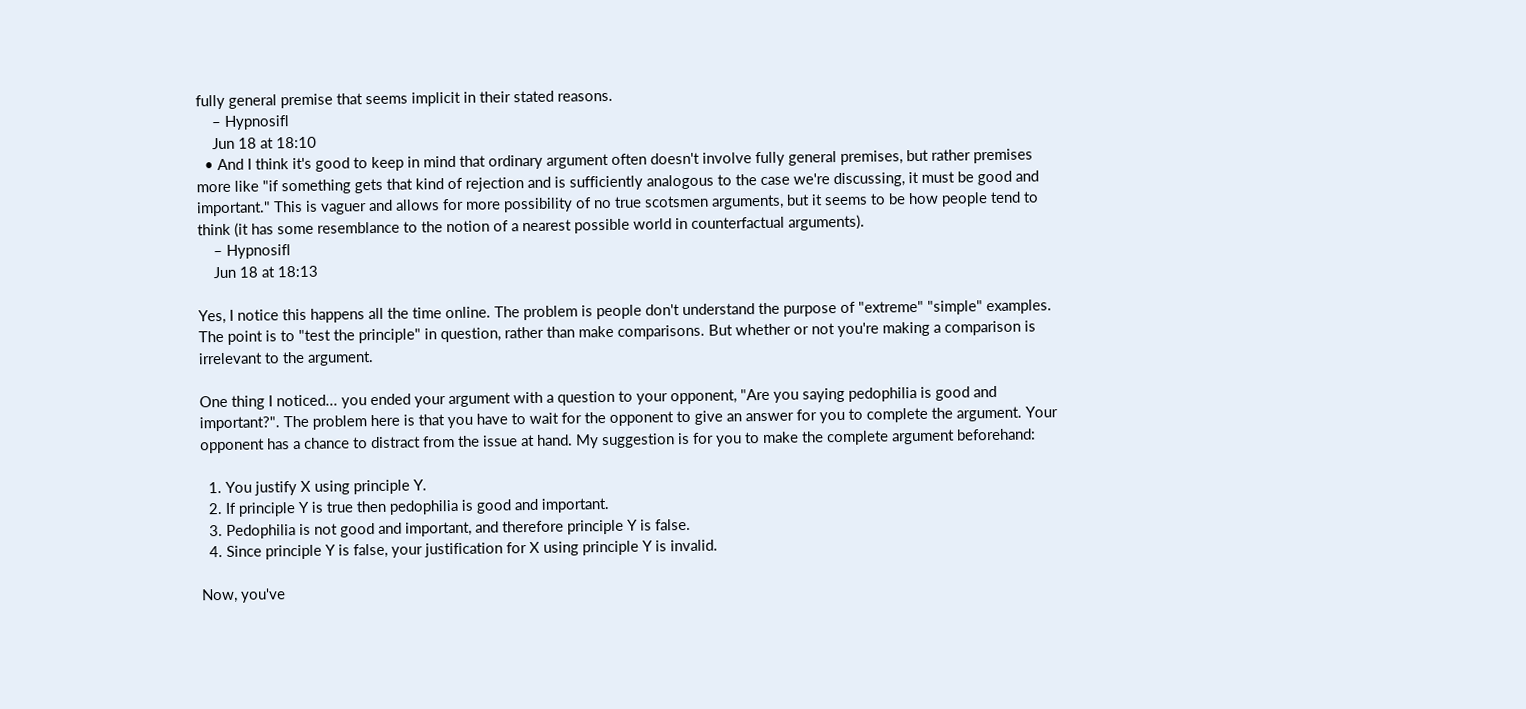fully general premise that seems implicit in their stated reasons.
    – Hypnosifl
    Jun 18 at 18:10
  • And I think it's good to keep in mind that ordinary argument often doesn't involve fully general premises, but rather premises more like "if something gets that kind of rejection and is sufficiently analogous to the case we're discussing, it must be good and important." This is vaguer and allows for more possibility of no true scotsmen arguments, but it seems to be how people tend to think (it has some resemblance to the notion of a nearest possible world in counterfactual arguments).
    – Hypnosifl
    Jun 18 at 18:13

Yes, I notice this happens all the time online. The problem is people don't understand the purpose of "extreme" "simple" examples. The point is to "test the principle" in question, rather than make comparisons. But whether or not you're making a comparison is irrelevant to the argument.

One thing I noticed... you ended your argument with a question to your opponent, "Are you saying pedophilia is good and important?". The problem here is that you have to wait for the opponent to give an answer for you to complete the argument. Your opponent has a chance to distract from the issue at hand. My suggestion is for you to make the complete argument beforehand:

  1. You justify X using principle Y.
  2. If principle Y is true then pedophilia is good and important.
  3. Pedophilia is not good and important, and therefore principle Y is false.
  4. Since principle Y is false, your justification for X using principle Y is invalid.

Now, you've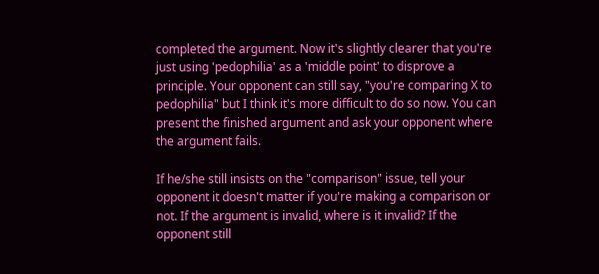completed the argument. Now it's slightly clearer that you're just using 'pedophilia' as a 'middle point' to disprove a principle. Your opponent can still say, "you're comparing X to pedophilia" but I think it's more difficult to do so now. You can present the finished argument and ask your opponent where the argument fails.

If he/she still insists on the "comparison" issue, tell your opponent it doesn't matter if you're making a comparison or not. If the argument is invalid, where is it invalid? If the opponent still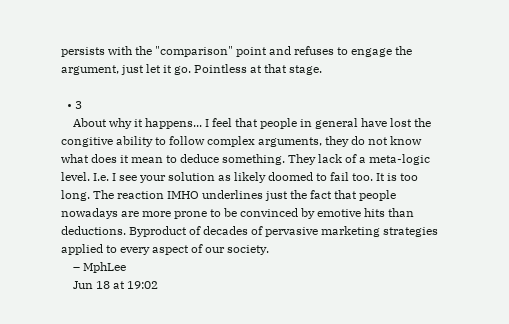persists with the "comparison" point and refuses to engage the argument, just let it go. Pointless at that stage.

  • 3
    About why it happens... I feel that people in general have lost the congitive ability to follow complex arguments, they do not know what does it mean to deduce something. They lack of a meta-logic level. I.e. I see your solution as likely doomed to fail too. It is too long. The reaction IMHO underlines just the fact that people nowadays are more prone to be convinced by emotive hits than deductions. Byproduct of decades of pervasive marketing strategies applied to every aspect of our society.
    – MphLee
    Jun 18 at 19:02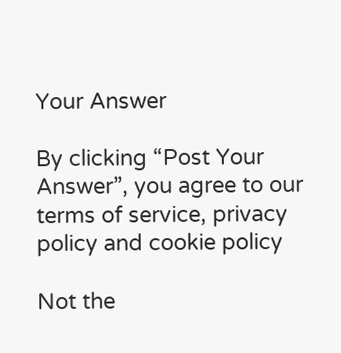Your Answer

By clicking “Post Your Answer”, you agree to our terms of service, privacy policy and cookie policy

Not the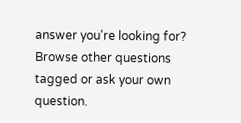answer you're looking for? Browse other questions tagged or ask your own question.